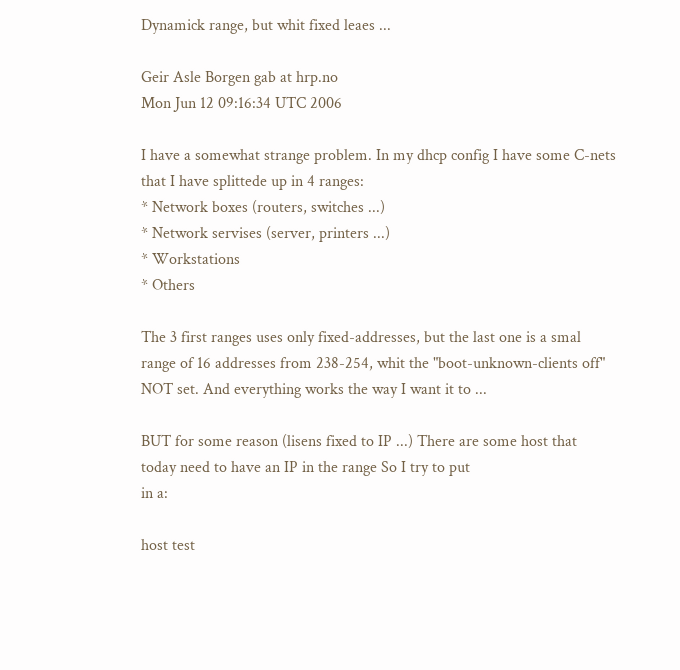Dynamick range, but whit fixed leaes ...

Geir Asle Borgen gab at hrp.no
Mon Jun 12 09:16:34 UTC 2006

I have a somewhat strange problem. In my dhcp config I have some C-nets
that I have splittede up in 4 ranges:
* Network boxes (routers, switches ...)
* Network servises (server, printers ...)
* Workstations
* Others

The 3 first ranges uses only fixed-addresses, but the last one is a smal
range of 16 addresses from 238-254, whit the "boot-unknown-clients off"
NOT set. And everything works the way I want it to ...

BUT for some reason (lisens fixed to IP ...) There are some host that
today need to have an IP in the range So I try to put
in a:

host test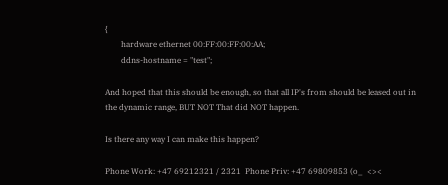{
        hardware ethernet 00:FF:00:FF:00:AA;
        ddns-hostname = "test";

And hoped that this should be enough, so that all IP's from should be leased out in the dynamic range, BUT NOT That did NOT happen.

Is there any way I can make this happen?

Phone Work: +47 69212321 / 2321  Phone Priv: +47 69809853 (o_  <><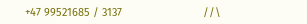+47 99521685 / 3137                           //\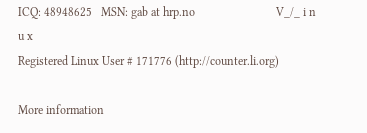ICQ: 48948625   MSN: gab at hrp.no                           V_/_ i n u x
Registered Linux User # 171776 (http://counter.li.org)

More information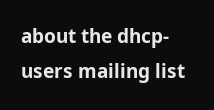about the dhcp-users mailing list